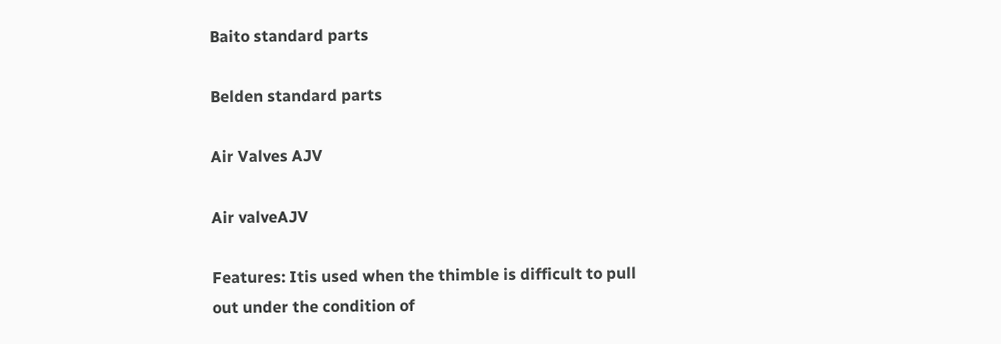Baito standard parts

Belden standard parts

Air Valves AJV

Air valveAJV

Features: Itis used when the thimble is difficult to pull out under the condition of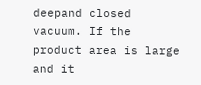deepand closed vacuum. If the product area is large and it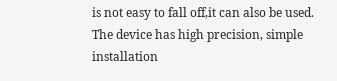is not easy to fall off,it can also be used. The device has high precision, simple installation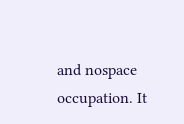and nospace occupation. It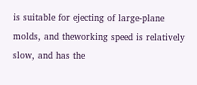is suitable for ejecting of large-plane molds, and theworking speed is relatively slow, and has the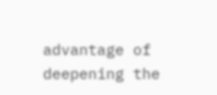advantage of deepening the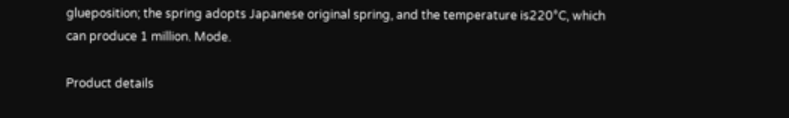glueposition; the spring adopts Japanese original spring, and the temperature is220°C, which can produce 1 million. Mode.

Product details